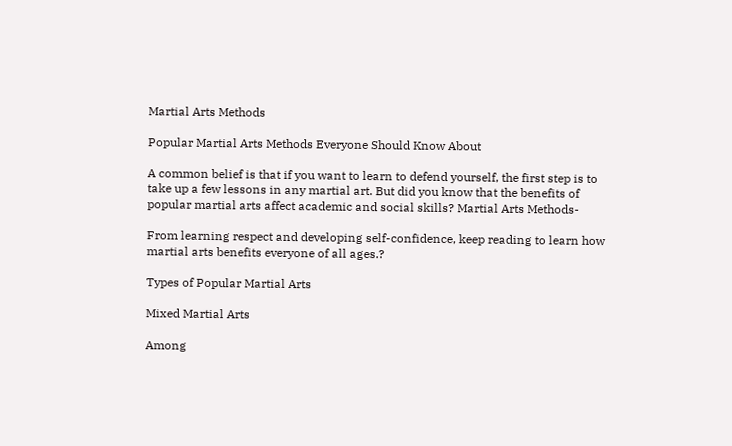Martial Arts Methods

Popular Martial Arts Methods Everyone Should Know About

A common belief is that if you want to learn to defend yourself, the first step is to take up a few lessons in any martial art. But did you know that the benefits of popular martial arts affect academic and social skills? Martial Arts Methods-

From learning respect and developing self-confidence, keep reading to learn how martial arts benefits everyone of all ages.?

Types of Popular Martial Arts

Mixed Martial Arts

Among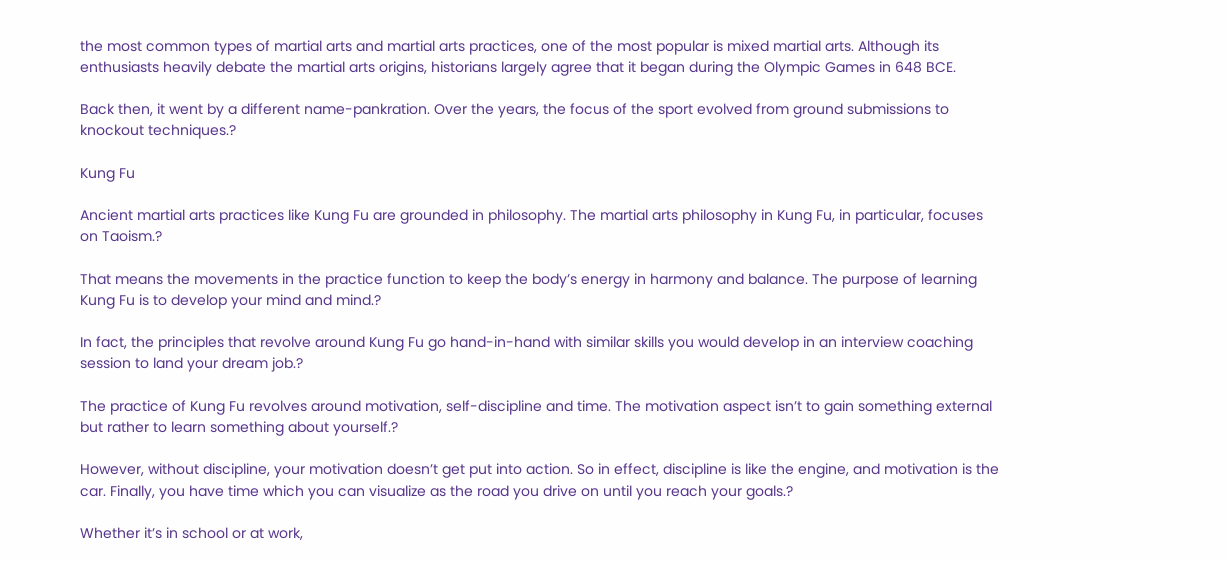the most common types of martial arts and martial arts practices, one of the most popular is mixed martial arts. Although its enthusiasts heavily debate the martial arts origins, historians largely agree that it began during the Olympic Games in 648 BCE.

Back then, it went by a different name-pankration. Over the years, the focus of the sport evolved from ground submissions to knockout techniques.?

Kung Fu

Ancient martial arts practices like Kung Fu are grounded in philosophy. The martial arts philosophy in Kung Fu, in particular, focuses on Taoism.?

That means the movements in the practice function to keep the body’s energy in harmony and balance. The purpose of learning Kung Fu is to develop your mind and mind.?

In fact, the principles that revolve around Kung Fu go hand-in-hand with similar skills you would develop in an interview coaching session to land your dream job.?

The practice of Kung Fu revolves around motivation, self-discipline and time. The motivation aspect isn’t to gain something external but rather to learn something about yourself.?

However, without discipline, your motivation doesn’t get put into action. So in effect, discipline is like the engine, and motivation is the car. Finally, you have time which you can visualize as the road you drive on until you reach your goals.?

Whether it’s in school or at work,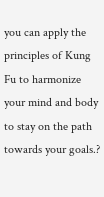you can apply the principles of Kung Fu to harmonize your mind and body to stay on the path towards your goals.?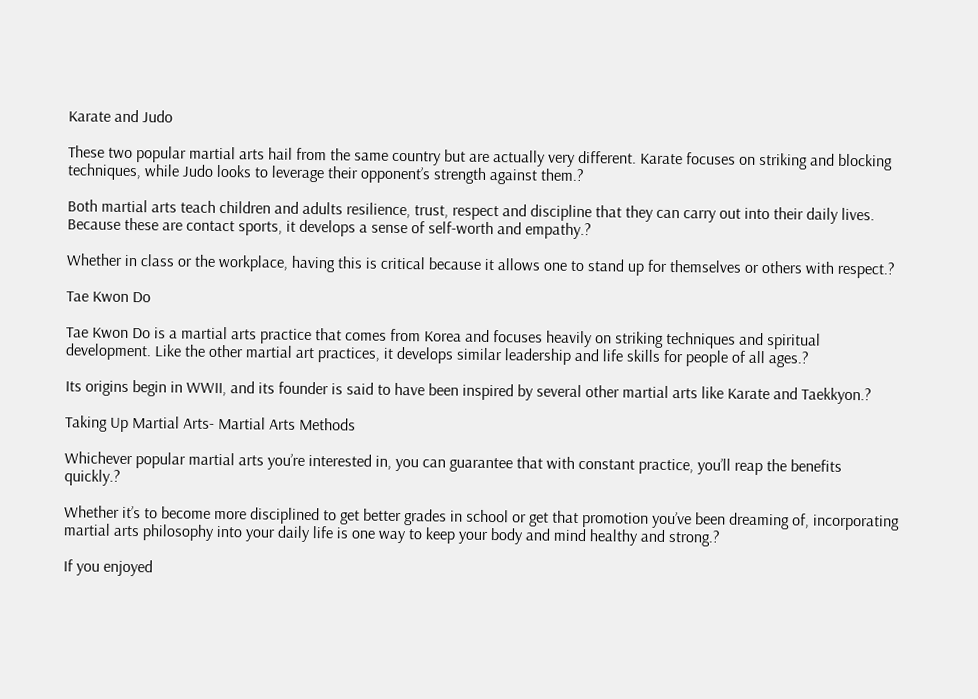Karate and Judo

These two popular martial arts hail from the same country but are actually very different. Karate focuses on striking and blocking techniques, while Judo looks to leverage their opponent’s strength against them.?

Both martial arts teach children and adults resilience, trust, respect and discipline that they can carry out into their daily lives. Because these are contact sports, it develops a sense of self-worth and empathy.?

Whether in class or the workplace, having this is critical because it allows one to stand up for themselves or others with respect.?

Tae Kwon Do

Tae Kwon Do is a martial arts practice that comes from Korea and focuses heavily on striking techniques and spiritual development. Like the other martial art practices, it develops similar leadership and life skills for people of all ages.?

Its origins begin in WWII, and its founder is said to have been inspired by several other martial arts like Karate and Taekkyon.?

Taking Up Martial Arts- Martial Arts Methods

Whichever popular martial arts you’re interested in, you can guarantee that with constant practice, you’ll reap the benefits quickly.?

Whether it’s to become more disciplined to get better grades in school or get that promotion you’ve been dreaming of, incorporating martial arts philosophy into your daily life is one way to keep your body and mind healthy and strong.?

If you enjoyed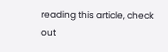reading this article, check out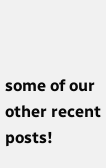some of our other recent posts!